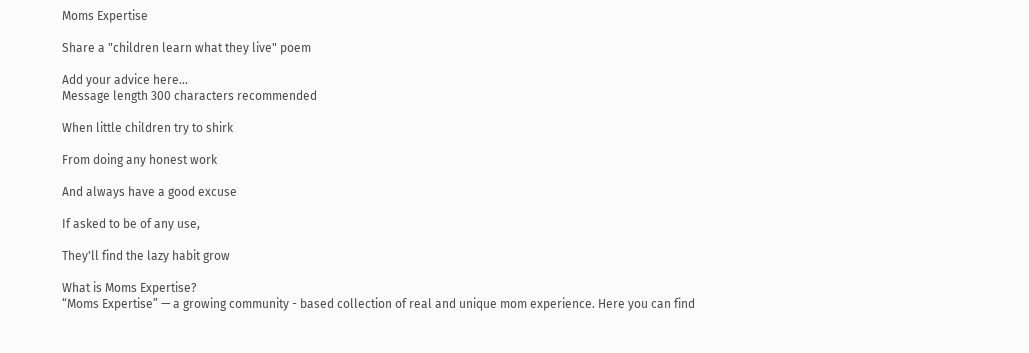Moms Expertise

Share a "children learn what they live" poem

Add your advice here…
Message length 300 characters recommended

When little children try to shirk

From doing any honest work

And always have a good excuse

If asked to be of any use,

They'll find the lazy habit grow

What is Moms Expertise?
“Moms Expertise” — a growing community - based collection of real and unique mom experience. Here you can find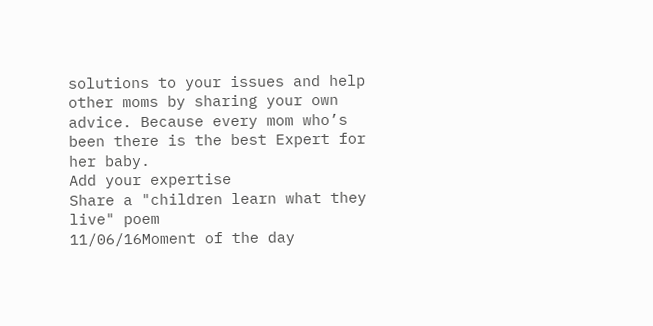solutions to your issues and help other moms by sharing your own advice. Because every mom who’s been there is the best Expert for her baby.
Add your expertise
Share a "children learn what they live" poem
11/06/16Moment of the day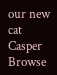our new cat Casper
Browse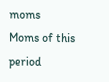moms
Moms of this period